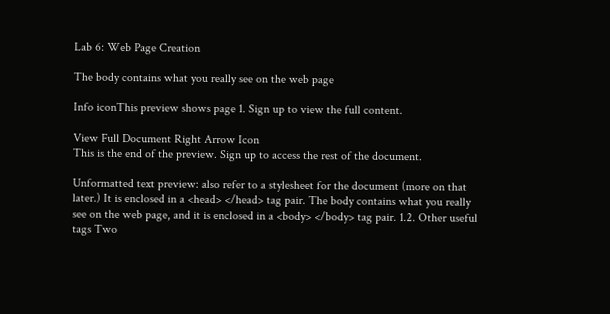Lab 6: Web Page Creation

The body contains what you really see on the web page

Info iconThis preview shows page 1. Sign up to view the full content.

View Full Document Right Arrow Icon
This is the end of the preview. Sign up to access the rest of the document.

Unformatted text preview: also refer to a stylesheet for the document (more on that later.) It is enclosed in a <head> </head> tag pair. The body contains what you really see on the web page, and it is enclosed in a <body> </body> tag pair. 1.2. Other useful tags Two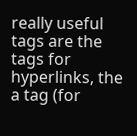really useful tags are the tags for hyperlinks, the a tag (for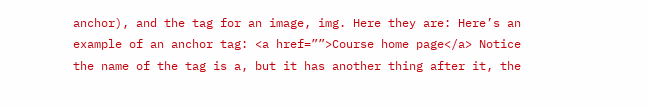anchor), and the tag for an image, img. Here they are: Here’s an example of an anchor tag: <a href=””>Course home page</a> Notice the name of the tag is a, but it has another thing after it, the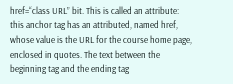href=“class URL” bit. This is called an attribute: this anchor tag has an attributed, named href, whose value is the URL for the course home page, enclosed in quotes. The text between the beginning tag and the ending tag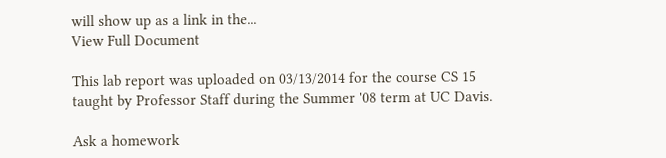will show up as a link in the...
View Full Document

This lab report was uploaded on 03/13/2014 for the course CS 15 taught by Professor Staff during the Summer '08 term at UC Davis.

Ask a homework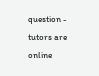question - tutors are online